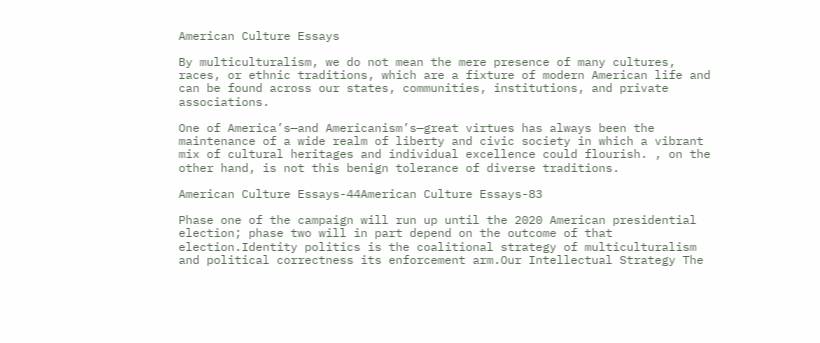American Culture Essays

By multiculturalism, we do not mean the mere presence of many cultures, races, or ethnic traditions, which are a fixture of modern American life and can be found across our states, communities, institutions, and private associations.

One of America’s—and Americanism’s—great virtues has always been the maintenance of a wide realm of liberty and civic society in which a vibrant mix of cultural heritages and individual excellence could flourish. , on the other hand, is not this benign tolerance of diverse traditions.

American Culture Essays-44American Culture Essays-83

Phase one of the campaign will run up until the 2020 American presidential election; phase two will in part depend on the outcome of that election.Identity politics is the coalitional strategy of multiculturalism and political correctness its enforcement arm.Our Intellectual Strategy The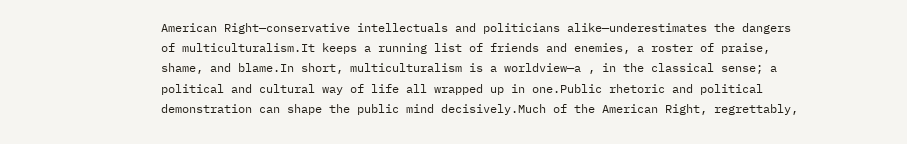American Right—conservative intellectuals and politicians alike—underestimates the dangers of multiculturalism.It keeps a running list of friends and enemies, a roster of praise, shame, and blame.In short, multiculturalism is a worldview—a , in the classical sense; a political and cultural way of life all wrapped up in one.Public rhetoric and political demonstration can shape the public mind decisively.Much of the American Right, regrettably,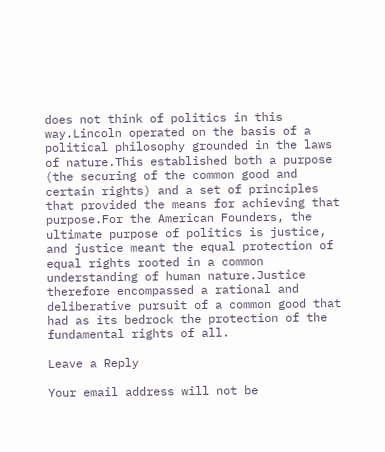does not think of politics in this way.Lincoln operated on the basis of a political philosophy grounded in the laws of nature.This established both a purpose (the securing of the common good and certain rights) and a set of principles that provided the means for achieving that purpose.For the American Founders, the ultimate purpose of politics is justice, and justice meant the equal protection of equal rights rooted in a common understanding of human nature.Justice therefore encompassed a rational and deliberative pursuit of a common good that had as its bedrock the protection of the fundamental rights of all.

Leave a Reply

Your email address will not be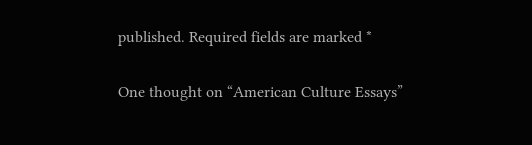published. Required fields are marked *

One thought on “American Culture Essays”